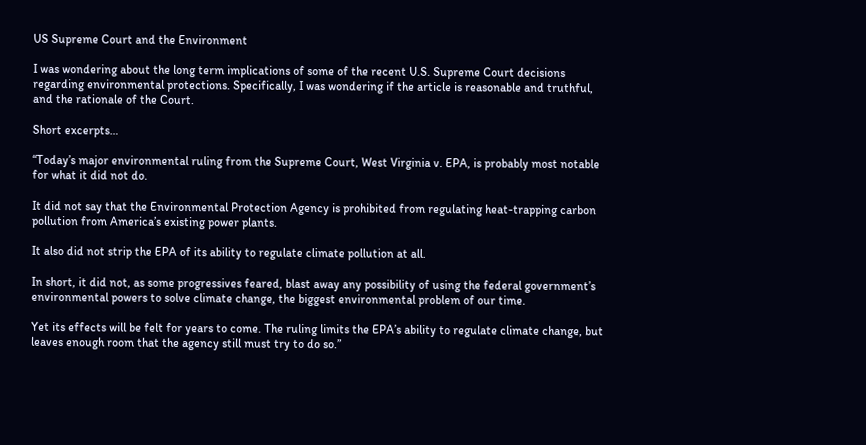US Supreme Court and the Environment

I was wondering about the long term implications of some of the recent U.S. Supreme Court decisions regarding environmental protections. Specifically, I was wondering if the article is reasonable and truthful, and the rationale of the Court.

Short excerpts…

“Today’s major environmental ruling from the Supreme Court, West Virginia v. EPA, is probably most notable for what it did not do.

It did not say that the Environmental Protection Agency is prohibited from regulating heat-trapping carbon pollution from America’s existing power plants.

It also did not strip the EPA of its ability to regulate climate pollution at all.

In short, it did not, as some progressives feared, blast away any possibility of using the federal government’s environmental powers to solve climate change, the biggest environmental problem of our time.

Yet its effects will be felt for years to come. The ruling limits the EPA’s ability to regulate climate change, but leaves enough room that the agency still must try to do so.”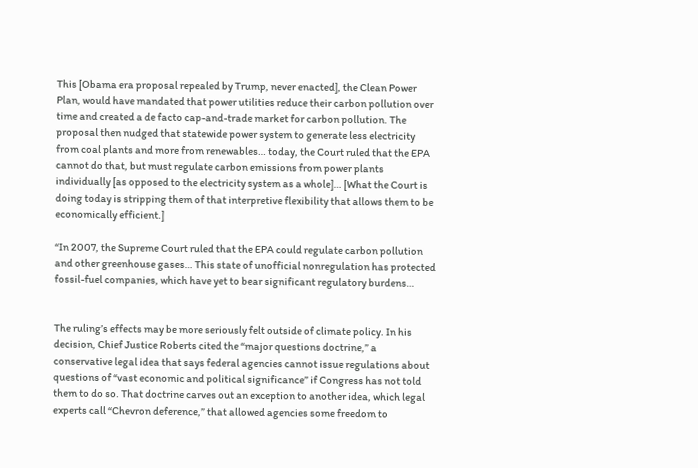This [Obama era proposal repealed by Trump, never enacted], the Clean Power Plan, would have mandated that power utilities reduce their carbon pollution over time and created a de facto cap-and-trade market for carbon pollution. The proposal then nudged that statewide power system to generate less electricity from coal plants and more from renewables… today, the Court ruled that the EPA cannot do that, but must regulate carbon emissions from power plants individually [as opposed to the electricity system as a whole]… [What the Court is doing today is stripping them of that interpretive flexibility that allows them to be economically efficient.]

“In 2007, the Supreme Court ruled that the EPA could regulate carbon pollution and other greenhouse gases… This state of unofficial nonregulation has protected fossil-fuel companies, which have yet to bear significant regulatory burdens…


The ruling’s effects may be more seriously felt outside of climate policy. In his decision, Chief Justice Roberts cited the “major questions doctrine,” a conservative legal idea that says federal agencies cannot issue regulations about questions of “vast economic and political significance” if Congress has not told them to do so. That doctrine carves out an exception to another idea, which legal experts call “Chevron deference,” that allowed agencies some freedom to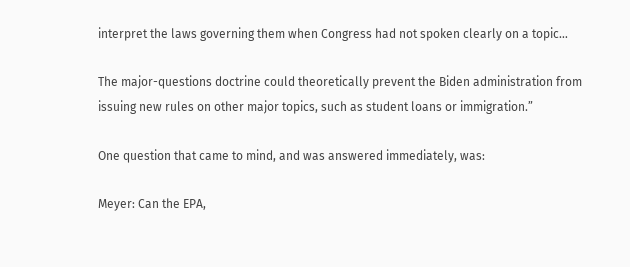interpret the laws governing them when Congress had not spoken clearly on a topic…

The major-questions doctrine could theoretically prevent the Biden administration from issuing new rules on other major topics, such as student loans or immigration.”

One question that came to mind, and was answered immediately, was:

Meyer: Can the EPA,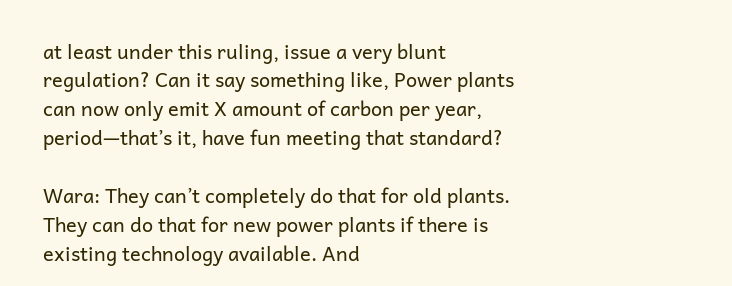at least under this ruling, issue a very blunt regulation? Can it say something like, Power plants can now only emit X amount of carbon per year, period—that’s it, have fun meeting that standard?

Wara: They can’t completely do that for old plants. They can do that for new power plants if there is existing technology available. And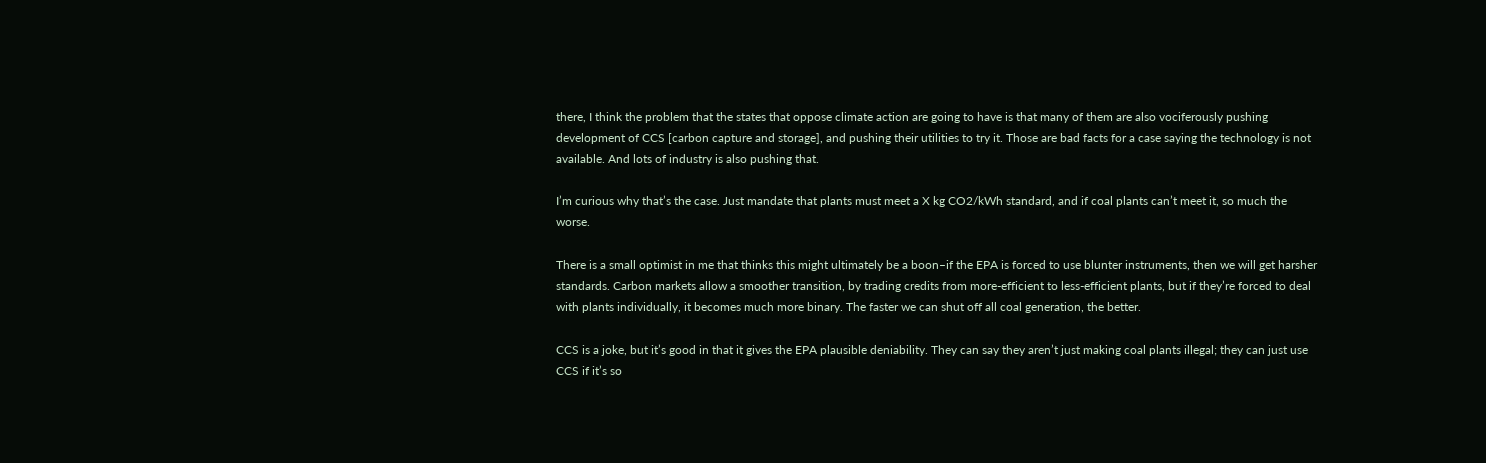there, I think the problem that the states that oppose climate action are going to have is that many of them are also vociferously pushing development of CCS [carbon capture and storage], and pushing their utilities to try it. Those are bad facts for a case saying the technology is not available. And lots of industry is also pushing that.

I’m curious why that’s the case. Just mandate that plants must meet a X kg CO2/kWh standard, and if coal plants can’t meet it, so much the worse.

There is a small optimist in me that thinks this might ultimately be a boon–if the EPA is forced to use blunter instruments, then we will get harsher standards. Carbon markets allow a smoother transition, by trading credits from more-efficient to less-efficient plants, but if they’re forced to deal with plants individually, it becomes much more binary. The faster we can shut off all coal generation, the better.

CCS is a joke, but it’s good in that it gives the EPA plausible deniability. They can say they aren’t just making coal plants illegal; they can just use CCS if it’s so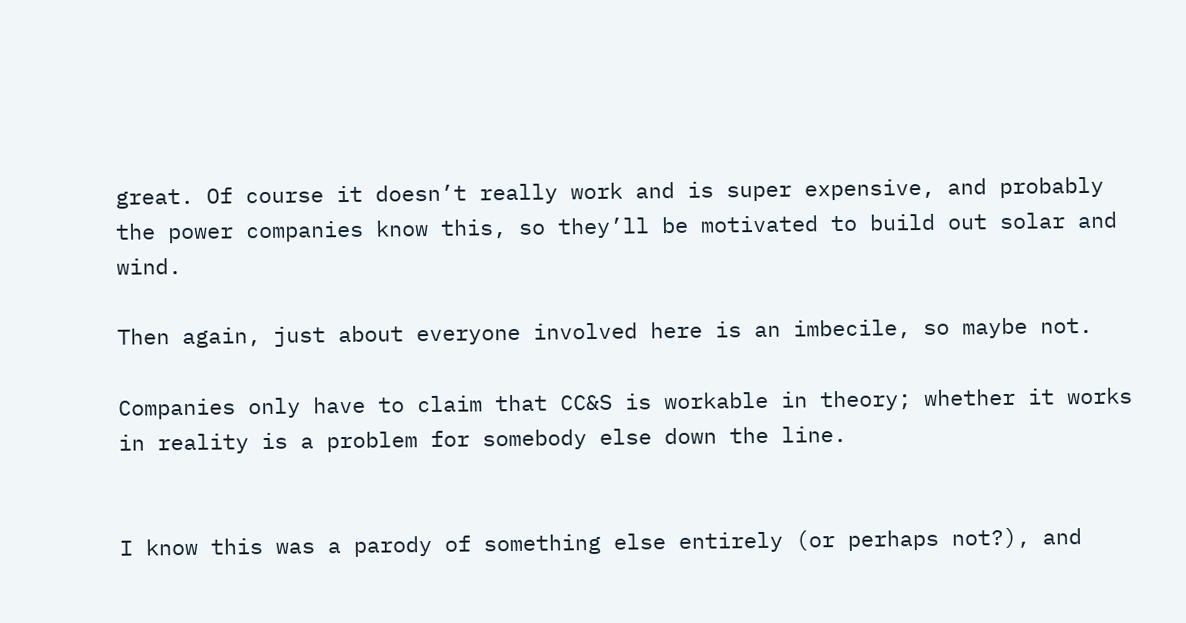great. Of course it doesn’t really work and is super expensive, and probably the power companies know this, so they’ll be motivated to build out solar and wind.

Then again, just about everyone involved here is an imbecile, so maybe not.

Companies only have to claim that CC&S is workable in theory; whether it works in reality is a problem for somebody else down the line.


I know this was a parody of something else entirely (or perhaps not?), and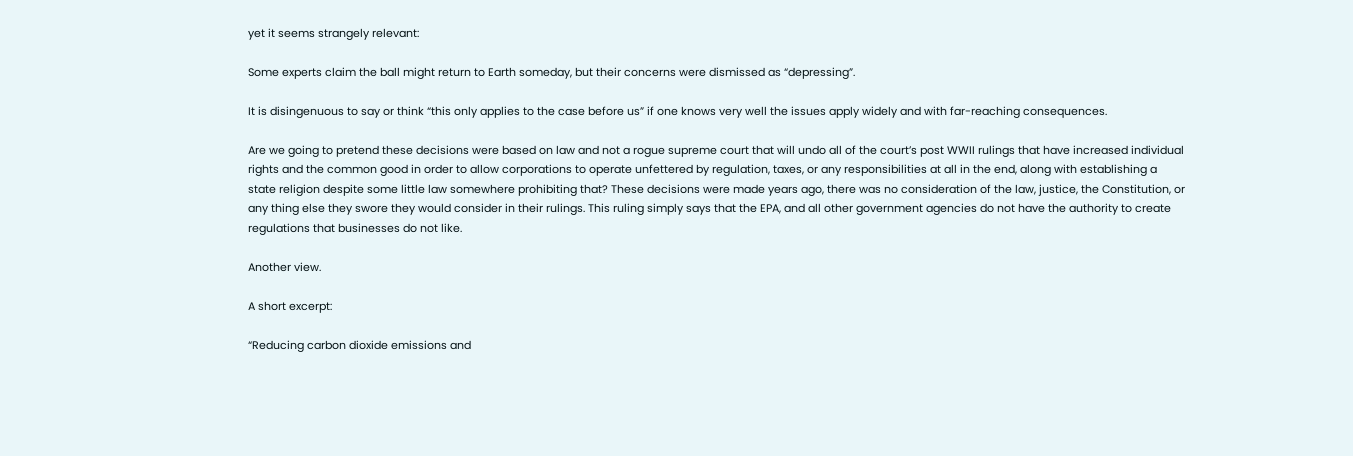yet it seems strangely relevant:

Some experts claim the ball might return to Earth someday, but their concerns were dismissed as “depressing”.

It is disingenuous to say or think “this only applies to the case before us” if one knows very well the issues apply widely and with far-reaching consequences.

Are we going to pretend these decisions were based on law and not a rogue supreme court that will undo all of the court’s post WWII rulings that have increased individual rights and the common good in order to allow corporations to operate unfettered by regulation, taxes, or any responsibilities at all in the end, along with establishing a state religion despite some little law somewhere prohibiting that? These decisions were made years ago, there was no consideration of the law, justice, the Constitution, or any thing else they swore they would consider in their rulings. This ruling simply says that the EPA, and all other government agencies do not have the authority to create regulations that businesses do not like.

Another view.

A short excerpt:

“Reducing carbon dioxide emissions and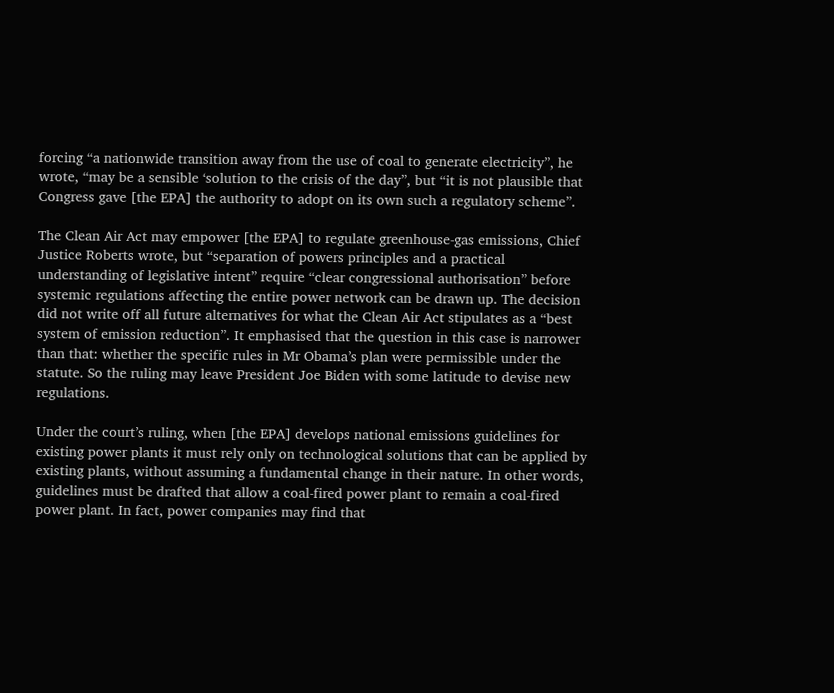forcing “a nationwide transition away from the use of coal to generate electricity”, he wrote, “may be a sensible ‘solution to the crisis of the day”, but “it is not plausible that Congress gave [the EPA] the authority to adopt on its own such a regulatory scheme”.

The Clean Air Act may empower [the EPA] to regulate greenhouse-gas emissions, Chief Justice Roberts wrote, but “separation of powers principles and a practical understanding of legislative intent” require “clear congressional authorisation” before systemic regulations affecting the entire power network can be drawn up. The decision did not write off all future alternatives for what the Clean Air Act stipulates as a “best system of emission reduction”. It emphasised that the question in this case is narrower than that: whether the specific rules in Mr Obama’s plan were permissible under the statute. So the ruling may leave President Joe Biden with some latitude to devise new regulations.

Under the court’s ruling, when [the EPA] develops national emissions guidelines for existing power plants it must rely only on technological solutions that can be applied by existing plants, without assuming a fundamental change in their nature. In other words, guidelines must be drafted that allow a coal-fired power plant to remain a coal-fired power plant. In fact, power companies may find that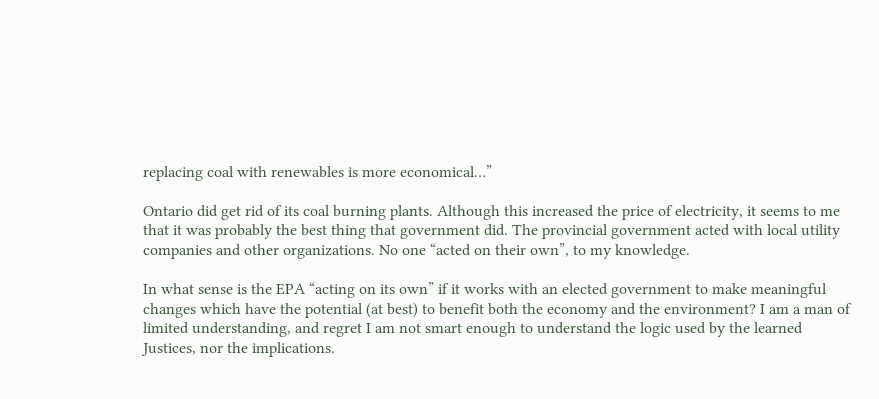replacing coal with renewables is more economical…”

Ontario did get rid of its coal burning plants. Although this increased the price of electricity, it seems to me that it was probably the best thing that government did. The provincial government acted with local utility companies and other organizations. No one “acted on their own”, to my knowledge.

In what sense is the EPA “acting on its own” if it works with an elected government to make meaningful changes which have the potential (at best) to benefit both the economy and the environment? I am a man of limited understanding, and regret I am not smart enough to understand the logic used by the learned Justices, nor the implications.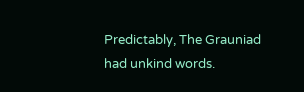Predictably, The Grauniad had unkind words.